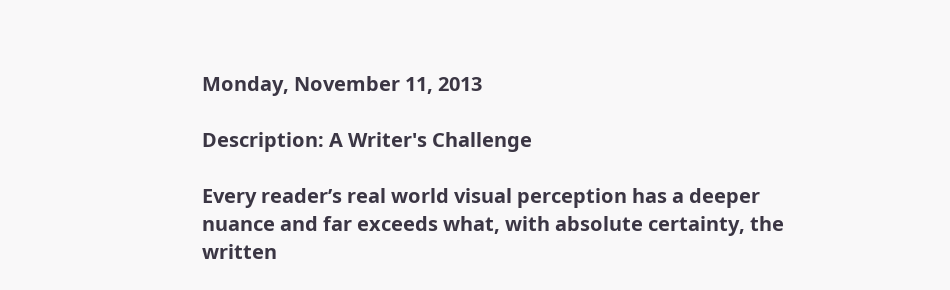Monday, November 11, 2013

Description: A Writer's Challenge

Every reader’s real world visual perception has a deeper nuance and far exceeds what, with absolute certainty, the written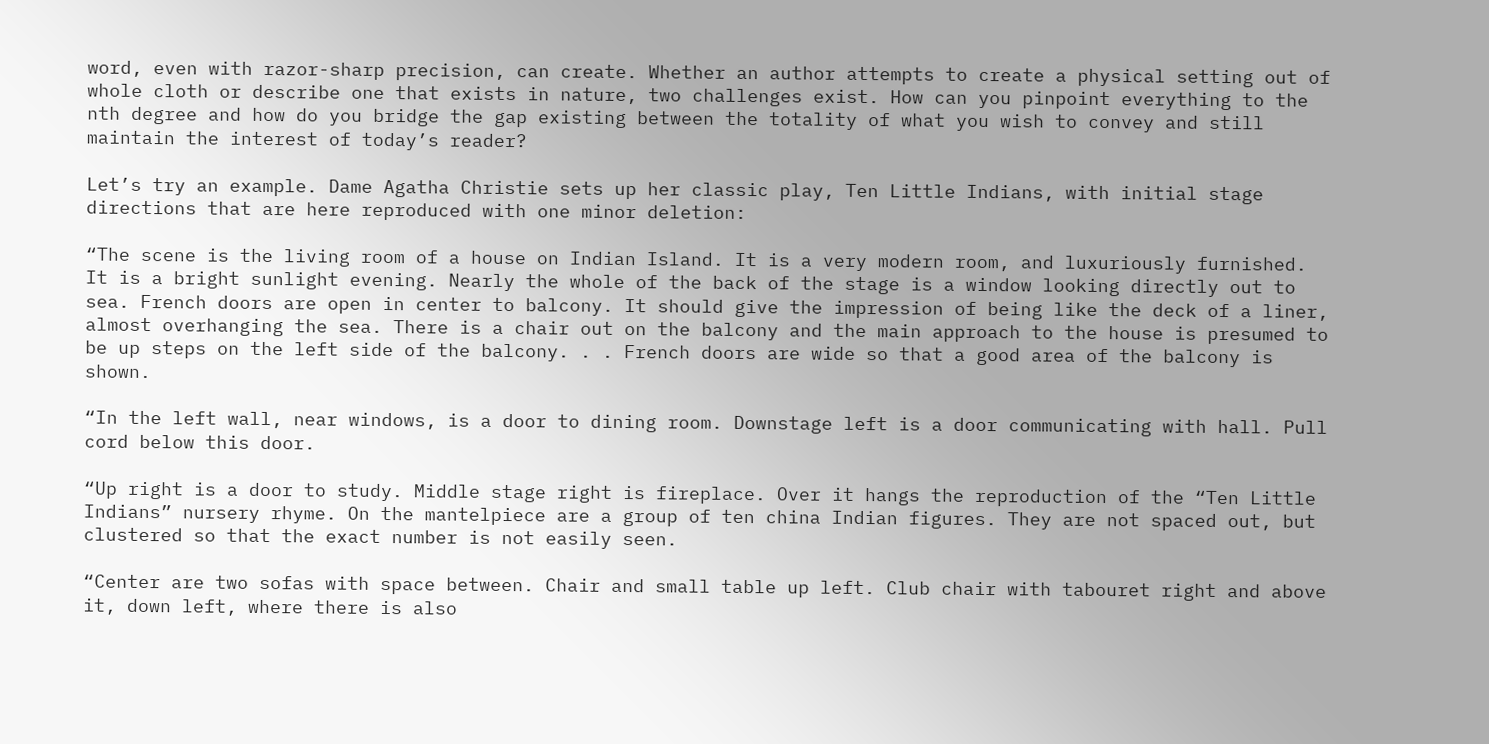word, even with razor-sharp precision, can create. Whether an author attempts to create a physical setting out of whole cloth or describe one that exists in nature, two challenges exist. How can you pinpoint everything to the nth degree and how do you bridge the gap existing between the totality of what you wish to convey and still maintain the interest of today’s reader?

Let’s try an example. Dame Agatha Christie sets up her classic play, Ten Little Indians, with initial stage directions that are here reproduced with one minor deletion:

“The scene is the living room of a house on Indian Island. It is a very modern room, and luxuriously furnished. It is a bright sunlight evening. Nearly the whole of the back of the stage is a window looking directly out to sea. French doors are open in center to balcony. It should give the impression of being like the deck of a liner, almost overhanging the sea. There is a chair out on the balcony and the main approach to the house is presumed to be up steps on the left side of the balcony. . . French doors are wide so that a good area of the balcony is shown.

“In the left wall, near windows, is a door to dining room. Downstage left is a door communicating with hall. Pull cord below this door.

“Up right is a door to study. Middle stage right is fireplace. Over it hangs the reproduction of the “Ten Little Indians” nursery rhyme. On the mantelpiece are a group of ten china Indian figures. They are not spaced out, but clustered so that the exact number is not easily seen.

“Center are two sofas with space between. Chair and small table up left. Club chair with tabouret right and above it, down left, where there is also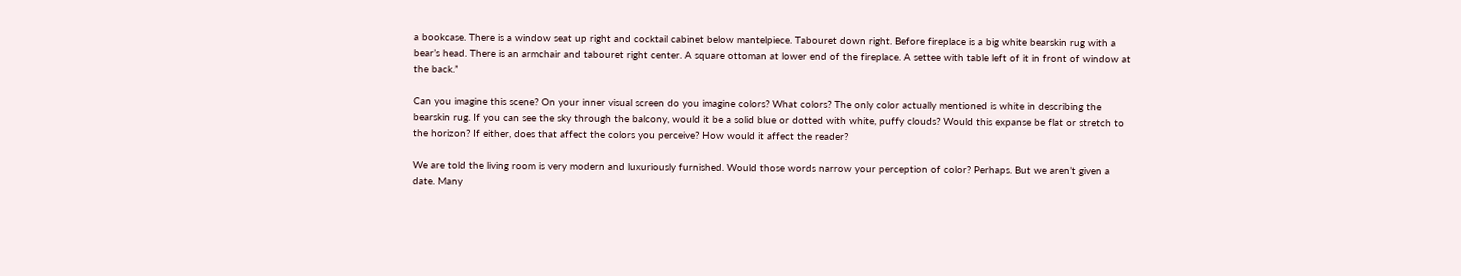a bookcase. There is a window seat up right and cocktail cabinet below mantelpiece. Tabouret down right. Before fireplace is a big white bearskin rug with a bear’s head. There is an armchair and tabouret right center. A square ottoman at lower end of the fireplace. A settee with table left of it in front of window at the back.”

Can you imagine this scene? On your inner visual screen do you imagine colors? What colors? The only color actually mentioned is white in describing the bearskin rug. If you can see the sky through the balcony, would it be a solid blue or dotted with white, puffy clouds? Would this expanse be flat or stretch to the horizon? If either, does that affect the colors you perceive? How would it affect the reader?

We are told the living room is very modern and luxuriously furnished. Would those words narrow your perception of color? Perhaps. But we aren’t given a date. Many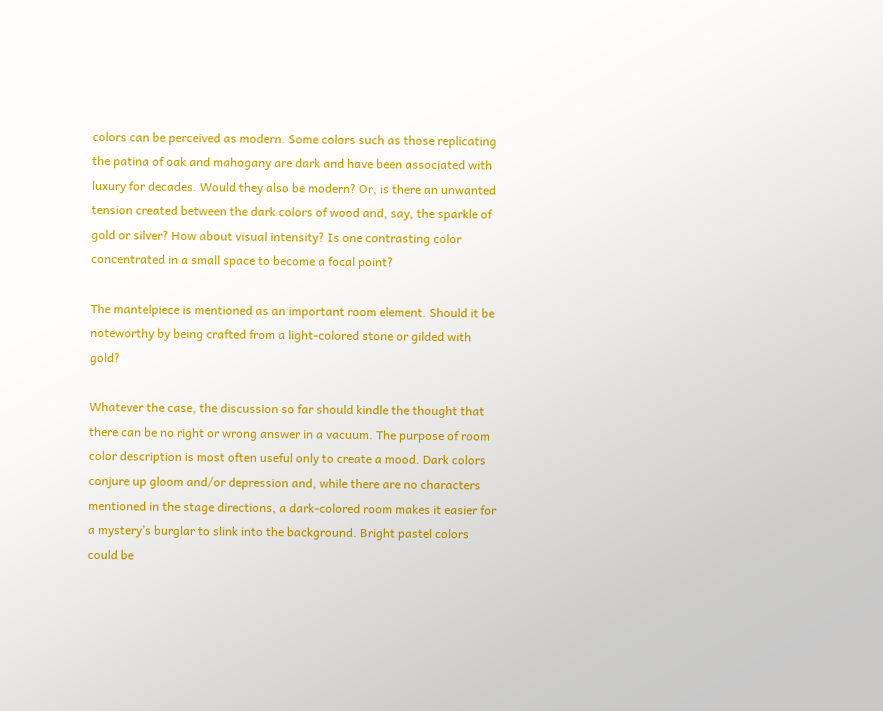colors can be perceived as modern. Some colors such as those replicating the patina of oak and mahogany are dark and have been associated with luxury for decades. Would they also be modern? Or, is there an unwanted tension created between the dark colors of wood and, say, the sparkle of gold or silver? How about visual intensity? Is one contrasting color concentrated in a small space to become a focal point?

The mantelpiece is mentioned as an important room element. Should it be noteworthy by being crafted from a light-colored stone or gilded with gold?

Whatever the case, the discussion so far should kindle the thought that there can be no right or wrong answer in a vacuum. The purpose of room color description is most often useful only to create a mood. Dark colors conjure up gloom and/or depression and, while there are no characters mentioned in the stage directions, a dark-colored room makes it easier for a mystery’s burglar to slink into the background. Bright pastel colors could be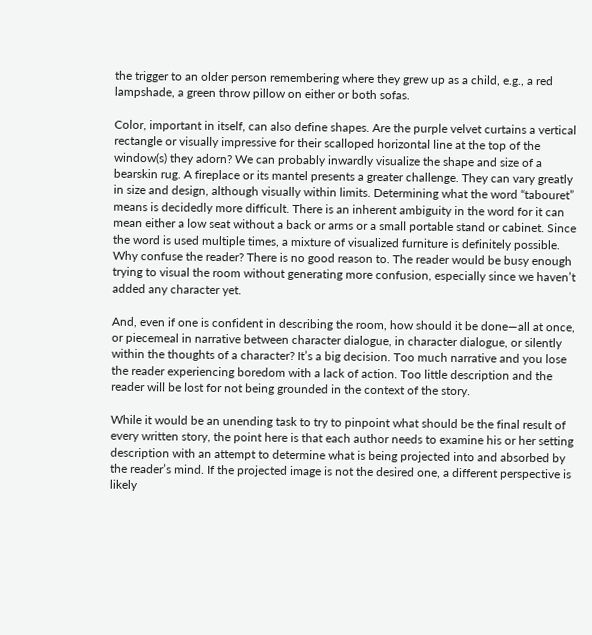the trigger to an older person remembering where they grew up as a child, e.g., a red lampshade, a green throw pillow on either or both sofas.

Color, important in itself, can also define shapes. Are the purple velvet curtains a vertical rectangle or visually impressive for their scalloped horizontal line at the top of the window(s) they adorn? We can probably inwardly visualize the shape and size of a bearskin rug. A fireplace or its mantel presents a greater challenge. They can vary greatly in size and design, although visually within limits. Determining what the word “tabouret” means is decidedly more difficult. There is an inherent ambiguity in the word for it can mean either a low seat without a back or arms or a small portable stand or cabinet. Since the word is used multiple times, a mixture of visualized furniture is definitely possible. Why confuse the reader? There is no good reason to. The reader would be busy enough trying to visual the room without generating more confusion, especially since we haven’t added any character yet.

And, even if one is confident in describing the room, how should it be done—all at once, or piecemeal in narrative between character dialogue, in character dialogue, or silently within the thoughts of a character? It’s a big decision. Too much narrative and you lose the reader experiencing boredom with a lack of action. Too little description and the reader will be lost for not being grounded in the context of the story.

While it would be an unending task to try to pinpoint what should be the final result of every written story, the point here is that each author needs to examine his or her setting description with an attempt to determine what is being projected into and absorbed by the reader’s mind. If the projected image is not the desired one, a different perspective is likely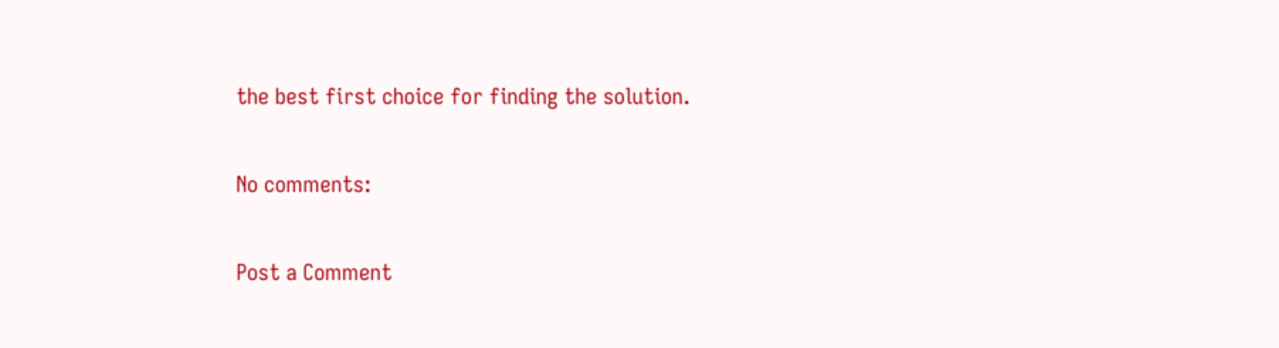the best first choice for finding the solution.

No comments:

Post a Comment